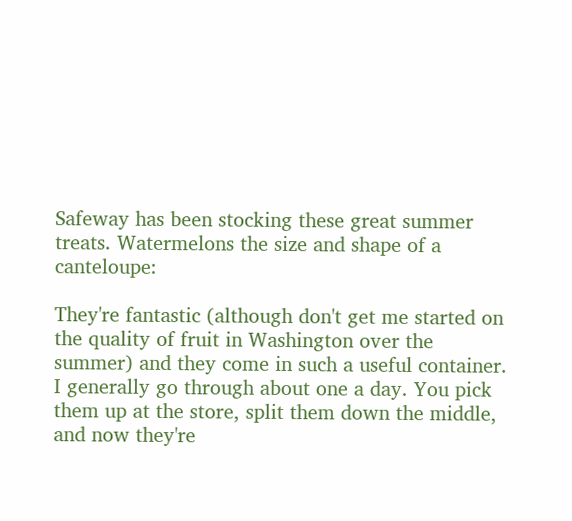Safeway has been stocking these great summer treats. Watermelons the size and shape of a canteloupe:

They're fantastic (although don't get me started on the quality of fruit in Washington over the summer) and they come in such a useful container. I generally go through about one a day. You pick them up at the store, split them down the middle, and now they're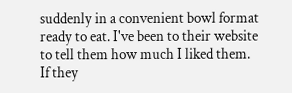suddenly in a convenient bowl format ready to eat. I've been to their website to tell them how much I liked them. If they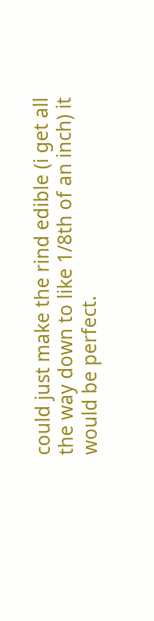could just make the rind edible (i get all the way down to like 1/8th of an inch) it would be perfect.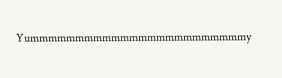Yummmmmmmmmmmmmmmmmmmmmmmmy